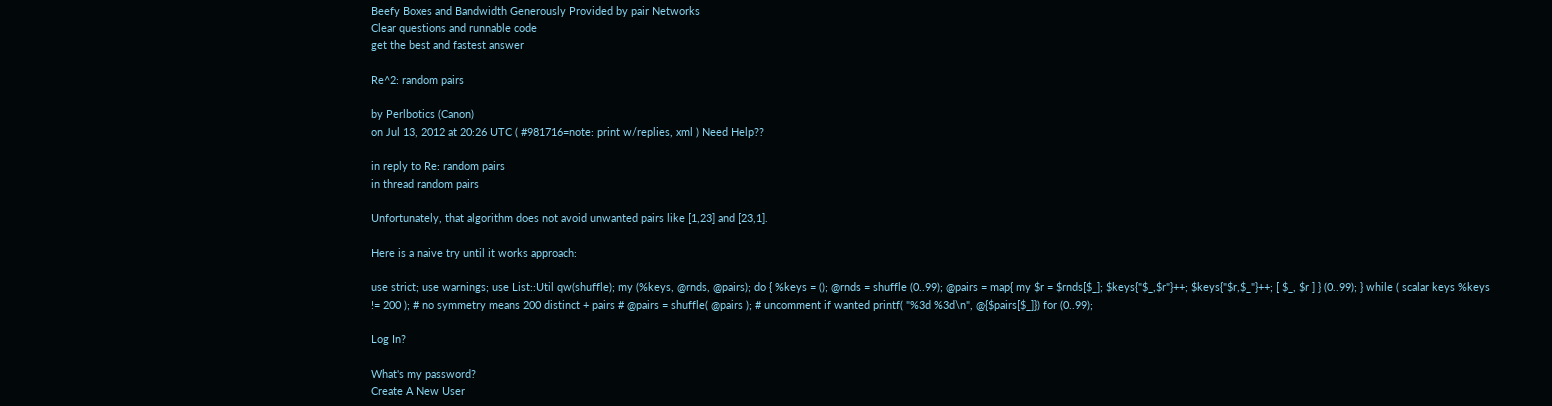Beefy Boxes and Bandwidth Generously Provided by pair Networks
Clear questions and runnable code
get the best and fastest answer

Re^2: random pairs

by Perlbotics (Canon)
on Jul 13, 2012 at 20:26 UTC ( #981716=note: print w/replies, xml ) Need Help??

in reply to Re: random pairs
in thread random pairs

Unfortunately, that algorithm does not avoid unwanted pairs like [1,23] and [23,1].

Here is a naive try until it works approach:

use strict; use warnings; use List::Util qw(shuffle); my (%keys, @rnds, @pairs); do { %keys = (); @rnds = shuffle (0..99); @pairs = map{ my $r = $rnds[$_]; $keys{"$_,$r"}++; $keys{"$r,$_"}++; [ $_, $r ] } (0..99); } while ( scalar keys %keys != 200 ); # no symmetry means 200 distinct + pairs # @pairs = shuffle( @pairs ); # uncomment if wanted printf( "%3d %3d\n", @{$pairs[$_]}) for (0..99);

Log In?

What's my password?
Create A New User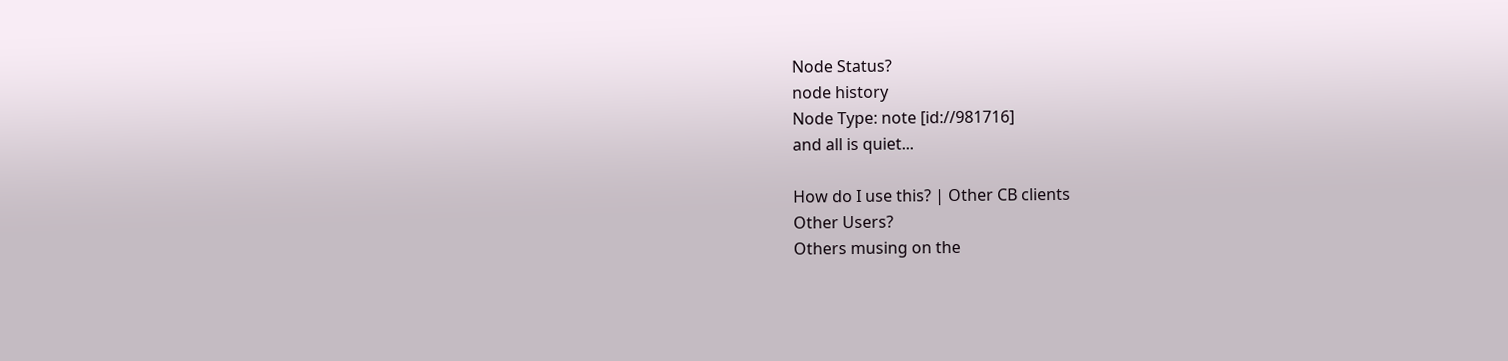Node Status?
node history
Node Type: note [id://981716]
and all is quiet...

How do I use this? | Other CB clients
Other Users?
Others musing on the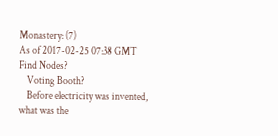Monastery: (7)
As of 2017-02-25 07:38 GMT
Find Nodes?
    Voting Booth?
    Before electricity was invented, what was the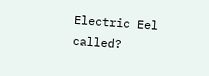Electric Eel called?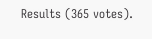Results (365 votes).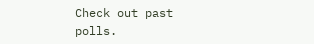Check out past polls.